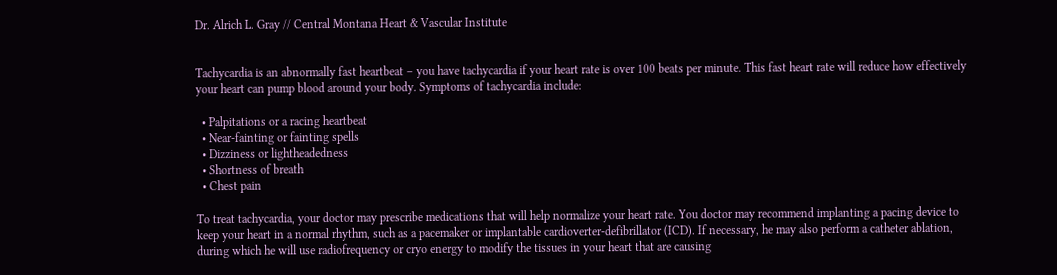Dr. Alrich L. Gray // Central Montana Heart & Vascular Institute


Tachycardia is an abnormally fast heartbeat – you have tachycardia if your heart rate is over 100 beats per minute. This fast heart rate will reduce how effectively your heart can pump blood around your body. Symptoms of tachycardia include:

  • Palpitations or a racing heartbeat
  • Near-fainting or fainting spells
  • Dizziness or lightheadedness
  • Shortness of breath
  • Chest pain

To treat tachycardia, your doctor may prescribe medications that will help normalize your heart rate. You doctor may recommend implanting a pacing device to keep your heart in a normal rhythm, such as a pacemaker or implantable cardioverter-defibrillator (ICD). If necessary, he may also perform a catheter ablation, during which he will use radiofrequency or cryo energy to modify the tissues in your heart that are causing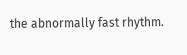the abnormally fast rhythm.